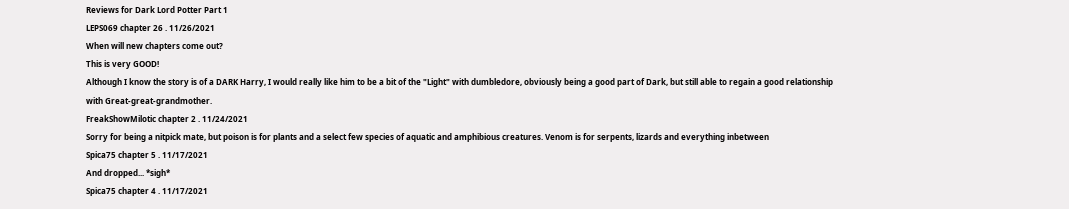Reviews for Dark Lord Potter Part 1
LEPS069 chapter 26 . 11/26/2021
When will new chapters come out?
This is very GOOD!
Although I know the story is of a DARK Harry, I would really like him to be a bit of the "Light" with dumbledore, obviously being a good part of Dark, but still able to regain a good relationship with Great-great-grandmother.
FreakShowMilotic chapter 2 . 11/24/2021
Sorry for being a nitpick mate, but poison is for plants and a select few species of aquatic and amphibious creatures. Venom is for serpents, lizards and everything inbetween
Spica75 chapter 5 . 11/17/2021
And dropped... *sigh*
Spica75 chapter 4 . 11/17/2021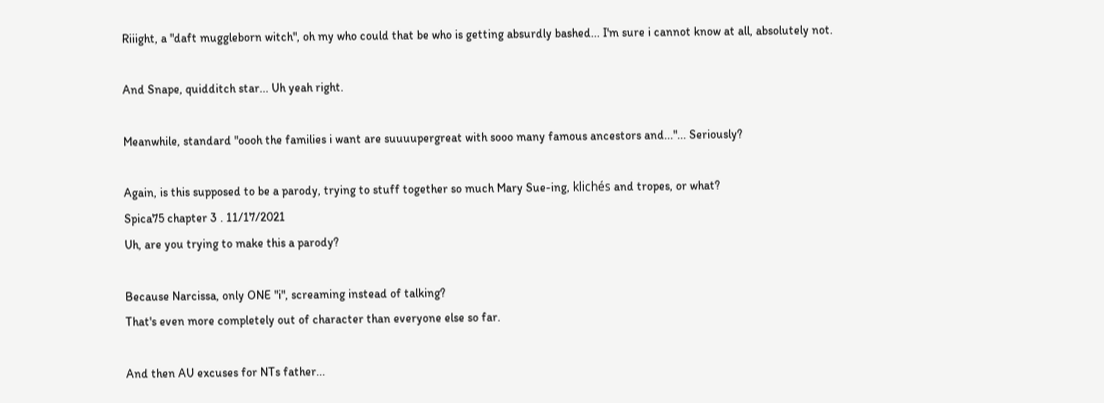Riiight, a "daft muggleborn witch", oh my who could that be who is getting absurdly bashed... I'm sure i cannot know at all, absolutely not.

And Snape, quidditch star... Uh yeah right.

Meanwhile, standard "oooh the families i want are suuuupergreat with sooo many famous ancestors and..."... Seriously?

Again, is this supposed to be a parody, trying to stuff together so much Mary Sue-ing, klichés and tropes, or what?
Spica75 chapter 3 . 11/17/2021
Uh, are you trying to make this a parody?

Because Narcissa, only ONE "i", screaming instead of talking?
That's even more completely out of character than everyone else so far.

And then AU excuses for NTs father...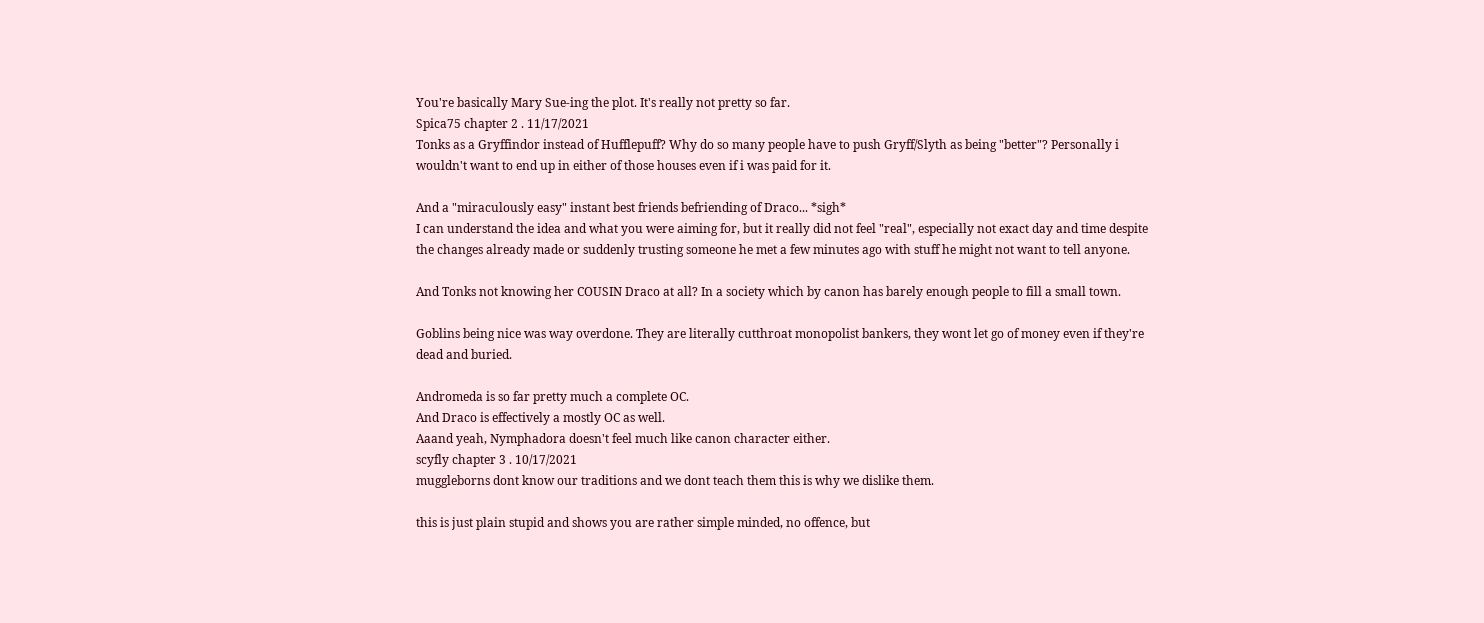You're basically Mary Sue-ing the plot. It's really not pretty so far.
Spica75 chapter 2 . 11/17/2021
Tonks as a Gryffindor instead of Hufflepuff? Why do so many people have to push Gryff/Slyth as being "better"? Personally i wouldn't want to end up in either of those houses even if i was paid for it.

And a "miraculously easy" instant best friends befriending of Draco... *sigh*
I can understand the idea and what you were aiming for, but it really did not feel "real", especially not exact day and time despite the changes already made or suddenly trusting someone he met a few minutes ago with stuff he might not want to tell anyone.

And Tonks not knowing her COUSIN Draco at all? In a society which by canon has barely enough people to fill a small town.

Goblins being nice was way overdone. They are literally cutthroat monopolist bankers, they wont let go of money even if they're dead and buried.

Andromeda is so far pretty much a complete OC.
And Draco is effectively a mostly OC as well.
Aaand yeah, Nymphadora doesn't feel much like canon character either.
scyfly chapter 3 . 10/17/2021
muggleborns dont know our traditions and we dont teach them this is why we dislike them.

this is just plain stupid and shows you are rather simple minded, no offence, but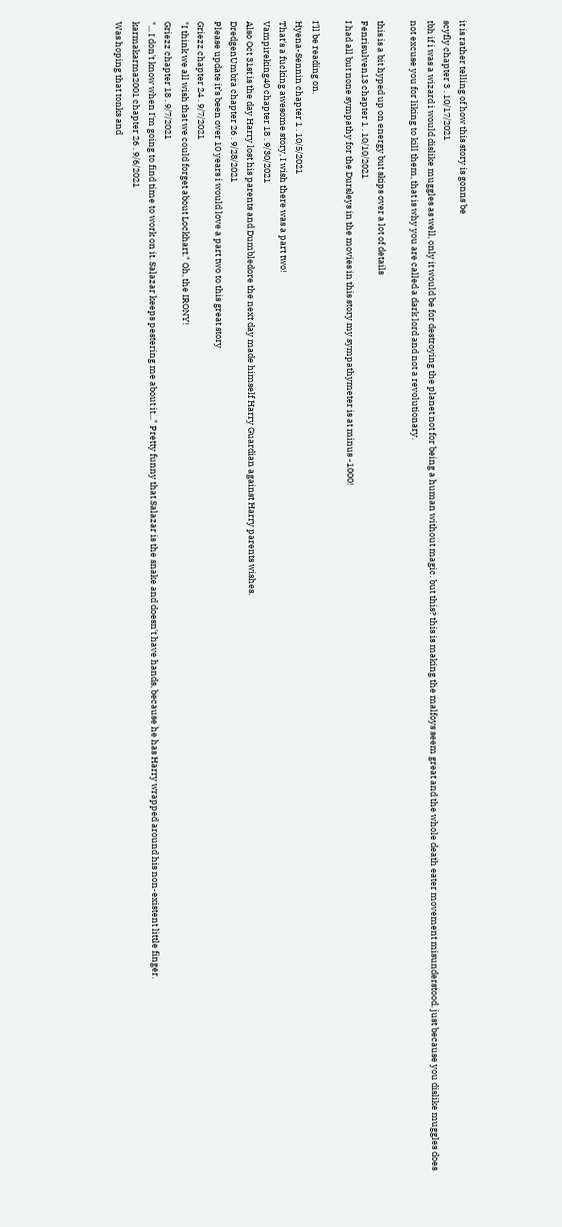it is rather telling of how this story is gonns be
scyfly chapter 3 . 10/17/2021
tbh if i was a wizard i would dislike muggles as well, only it would be for destroying the planet not for being a human without magic. but this? this is making the malfoys seem great and the whole death eater movement misunderstood. just because you dislike muggles does not excuse you for liking to kill them, that is why you are called a dark lord and not a revolutionary.

this is a bit hyped up on energy but skips over a lot of details
Fenrisulven13 chapter 1 . 10/10/2021
I had all but none sympathy for the Dursleys in the movies in this story my sympathymeter is at minus -1000!

I'll be reading on.
Hyena-Sennin chapter 1 . 10/5/2021
That's a fucking awesome story, I wish there was a part two!
Vampireking40 chapter 18 . 9/30/2021
Also Oct 31st is the day Harry lost his parents and Dumbledore the next day made himself Harry Guardian against Harry parents wishes.
DredgenUmbra chapter 26 . 9/28/2021
Please update it’s been over 10 years i would love a part two to this great story
Griezz chapter 24 . 9/7/2021
"I think we all wish that we could forget about Lockhart." Oh, the IRONY!
Griezz chapter 18 . 9/7/2021
"... I don't know when I'm going to find time to work on it. Salazar keeps pestering me about it..." Pretty funny that Salazar is the snake and doesn't have hands, because he has Harry wrapped around his non-existent little finger.
karmakarma2001 chapter 26 . 9/6/2021
Was hoping that tonks and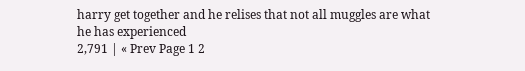harry get together and he relises that not all muggles are what he has experienced
2,791 | « Prev Page 1 2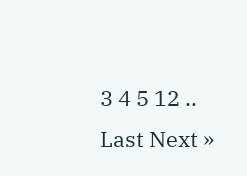3 4 5 12 .. Last Next »